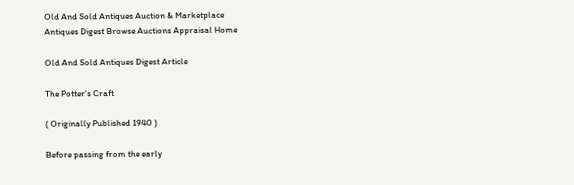Old And Sold Antiques Auction & Marketplace
Antiques Digest Browse Auctions Appraisal Home

Old And Sold Antiques Digest Article

The Potter's Craft

( Originally Published 1940 )

Before passing from the early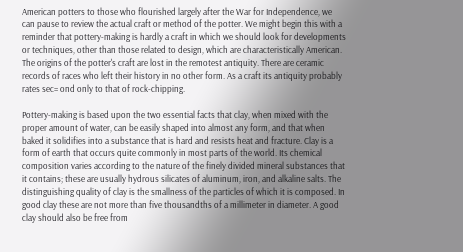American potters to those who flourished largely after the War for Independence, we can pause to review the actual craft or method of the potter. We might begin this with a reminder that pottery-making is hardly a craft in which we should look for developments or techniques, other than those related to design, which are characteristically American. The origins of the potter's craft are lost in the remotest antiquity. There are ceramic records of races who left their history in no other form. As a craft its antiquity probably rates sec= ond only to that of rock-chipping.

Pottery-making is based upon the two essential facts that clay, when mixed with the proper amount of water, can be easily shaped into almost any form, and that when baked it solidifies into a substance that is hard and resists heat and fracture. Clay is a form of earth that occurs quite commonly in most parts of the world. Its chemical composition varies according to the nature of the finely divided mineral substances that it contains; these are usually hydrous silicates of aluminum, iron, and alkaline salts. The distinguishing quality of clay is the smallness of the particles of which it is composed. In good clay these are not more than five thousandths of a millimeter in diameter. A good clay should also be free from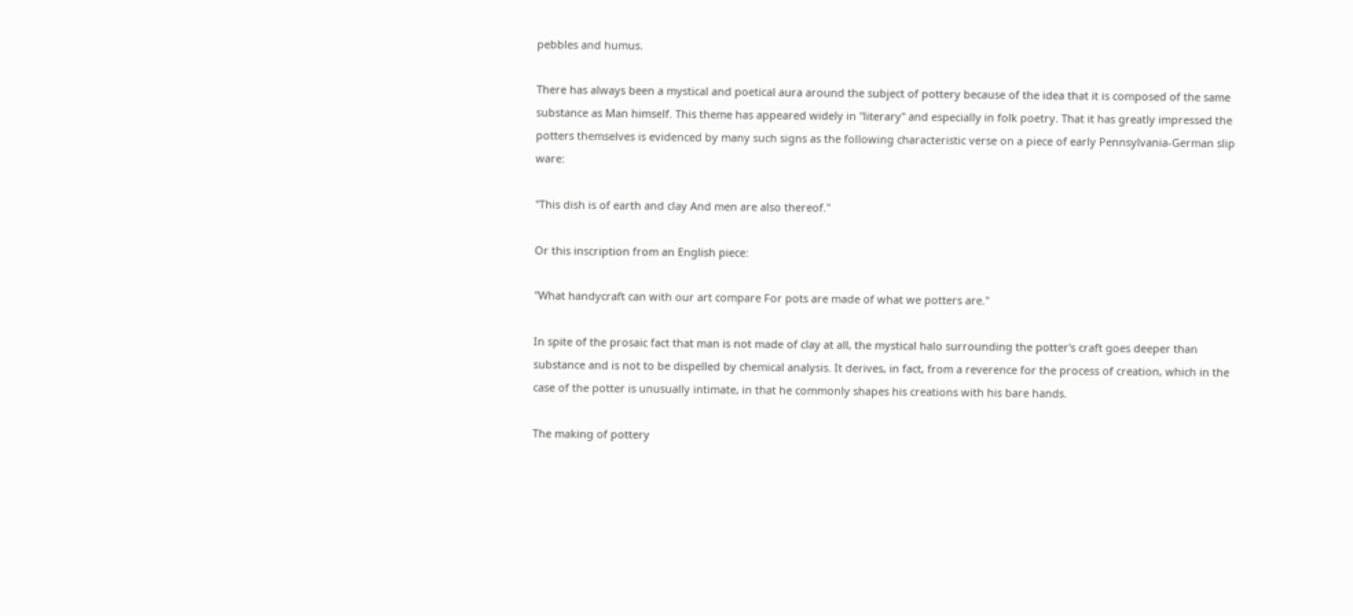pebbles and humus.

There has always been a mystical and poetical aura around the subject of pottery because of the idea that it is composed of the same substance as Man himself. This theme has appeared widely in "literary" and especially in folk poetry. That it has greatly impressed the potters themselves is evidenced by many such signs as the following characteristic verse on a piece of early Pennsylvania-German slip ware:

"This dish is of earth and clay And men are also thereof."

Or this inscription from an English piece:

"What handycraft can with our art compare For pots are made of what we potters are."

In spite of the prosaic fact that man is not made of clay at all, the mystical halo surrounding the potter's craft goes deeper than substance and is not to be dispelled by chemical analysis. It derives, in fact, from a reverence for the process of creation, which in the case of the potter is unusually intimate, in that he commonly shapes his creations with his bare hands.

The making of pottery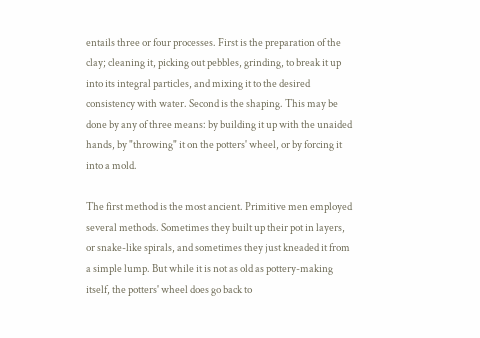entails three or four processes. First is the preparation of the clay; cleaning it, picking out pebbles, grinding, to break it up into its integral particles, and mixing it to the desired consistency with water. Second is the shaping. This may be done by any of three means: by building it up with the unaided hands, by "throwing" it on the potters' wheel, or by forcing it into a mold.

The first method is the most ancient. Primitive men employed several methods. Sometimes they built up their pot in layers, or snake-like spirals, and sometimes they just kneaded it from a simple lump. But while it is not as old as pottery-making itself, the potters' wheel does go back to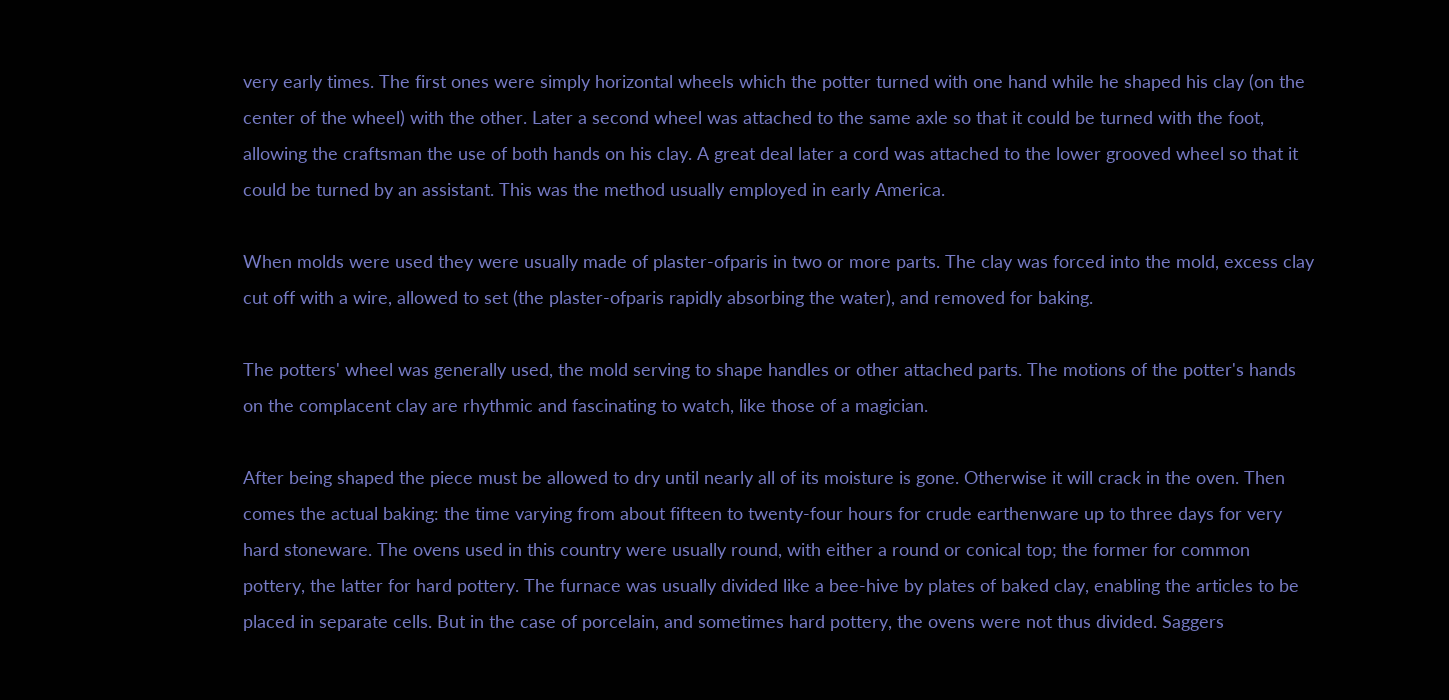very early times. The first ones were simply horizontal wheels which the potter turned with one hand while he shaped his clay (on the center of the wheel) with the other. Later a second wheel was attached to the same axle so that it could be turned with the foot, allowing the craftsman the use of both hands on his clay. A great deal later a cord was attached to the lower grooved wheel so that it could be turned by an assistant. This was the method usually employed in early America.

When molds were used they were usually made of plaster-ofparis in two or more parts. The clay was forced into the mold, excess clay cut off with a wire, allowed to set (the plaster-ofparis rapidly absorbing the water), and removed for baking.

The potters' wheel was generally used, the mold serving to shape handles or other attached parts. The motions of the potter's hands on the complacent clay are rhythmic and fascinating to watch, like those of a magician.

After being shaped the piece must be allowed to dry until nearly all of its moisture is gone. Otherwise it will crack in the oven. Then comes the actual baking: the time varying from about fifteen to twenty-four hours for crude earthenware up to three days for very hard stoneware. The ovens used in this country were usually round, with either a round or conical top; the former for common pottery, the latter for hard pottery. The furnace was usually divided like a bee-hive by plates of baked clay, enabling the articles to be placed in separate cells. But in the case of porcelain, and sometimes hard pottery, the ovens were not thus divided. Saggers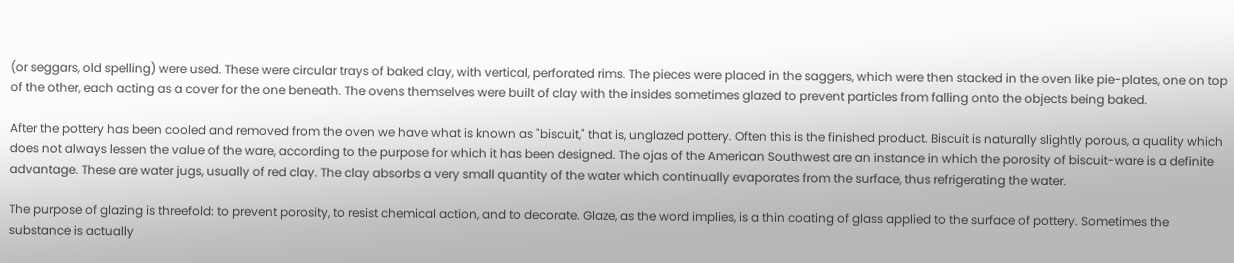(or seggars, old spelling) were used. These were circular trays of baked clay, with vertical, perforated rims. The pieces were placed in the saggers, which were then stacked in the oven like pie-plates, one on top of the other, each acting as a cover for the one beneath. The ovens themselves were built of clay with the insides sometimes glazed to prevent particles from falling onto the objects being baked.

After the pottery has been cooled and removed from the oven we have what is known as "biscuit," that is, unglazed pottery. Often this is the finished product. Biscuit is naturally slightly porous, a quality which does not always lessen the value of the ware, according to the purpose for which it has been designed. The ojas of the American Southwest are an instance in which the porosity of biscuit-ware is a definite advantage. These are water jugs, usually of red clay. The clay absorbs a very small quantity of the water which continually evaporates from the surface, thus refrigerating the water.

The purpose of glazing is threefold: to prevent porosity, to resist chemical action, and to decorate. Glaze, as the word implies, is a thin coating of glass applied to the surface of pottery. Sometimes the substance is actually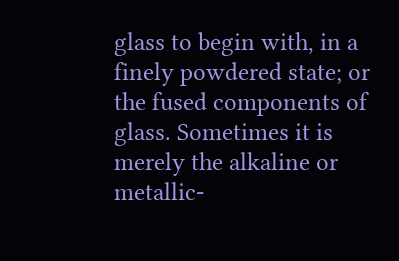glass to begin with, in a finely powdered state; or the fused components of glass. Sometimes it is merely the alkaline or metallic-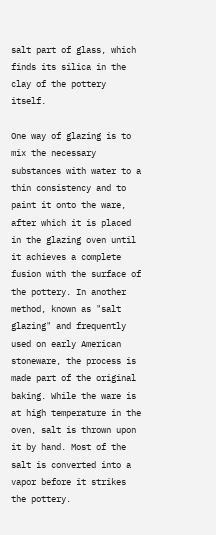salt part of glass, which finds its silica in the clay of the pottery itself.

One way of glazing is to mix the necessary substances with water to a thin consistency and to paint it onto the ware, after which it is placed in the glazing oven until it achieves a complete fusion with the surface of the pottery. In another method, known as "salt glazing" and frequently used on early American stoneware, the process is made part of the original baking. While the ware is at high temperature in the oven, salt is thrown upon it by hand. Most of the salt is converted into a vapor before it strikes the pottery.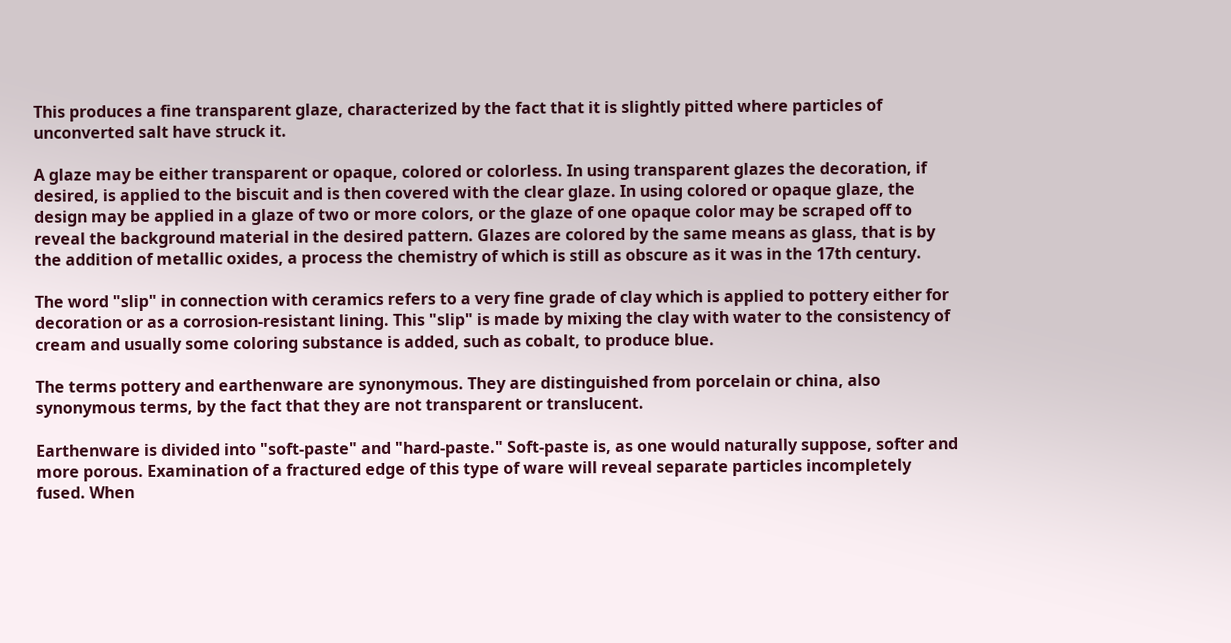This produces a fine transparent glaze, characterized by the fact that it is slightly pitted where particles of unconverted salt have struck it.

A glaze may be either transparent or opaque, colored or colorless. In using transparent glazes the decoration, if desired, is applied to the biscuit and is then covered with the clear glaze. In using colored or opaque glaze, the design may be applied in a glaze of two or more colors, or the glaze of one opaque color may be scraped off to reveal the background material in the desired pattern. Glazes are colored by the same means as glass, that is by the addition of metallic oxides, a process the chemistry of which is still as obscure as it was in the 17th century.

The word "slip" in connection with ceramics refers to a very fine grade of clay which is applied to pottery either for decoration or as a corrosion-resistant lining. This "slip" is made by mixing the clay with water to the consistency of cream and usually some coloring substance is added, such as cobalt, to produce blue.

The terms pottery and earthenware are synonymous. They are distinguished from porcelain or china, also synonymous terms, by the fact that they are not transparent or translucent.

Earthenware is divided into "soft-paste" and "hard-paste." Soft-paste is, as one would naturally suppose, softer and more porous. Examination of a fractured edge of this type of ware will reveal separate particles incompletely fused. When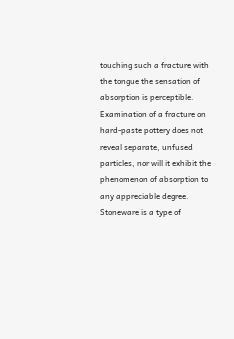touching such a fracture with the tongue the sensation of absorption is perceptible. Examination of a fracture on hard-paste pottery does not reveal separate, unfused particles, nor will it exhibit the phenomenon of absorption to any appreciable degree. Stoneware is a type of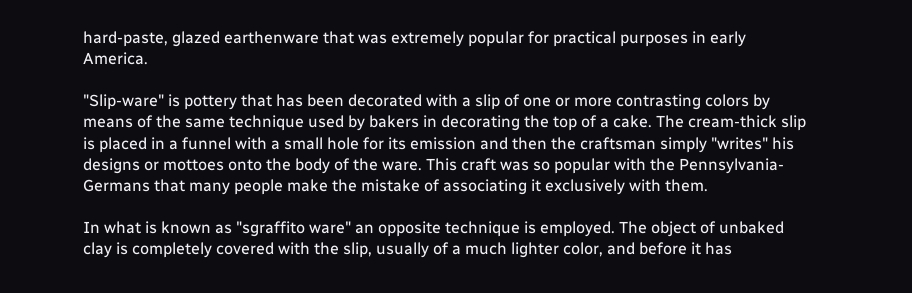hard-paste, glazed earthenware that was extremely popular for practical purposes in early America.

"Slip-ware" is pottery that has been decorated with a slip of one or more contrasting colors by means of the same technique used by bakers in decorating the top of a cake. The cream-thick slip is placed in a funnel with a small hole for its emission and then the craftsman simply "writes" his designs or mottoes onto the body of the ware. This craft was so popular with the Pennsylvania-Germans that many people make the mistake of associating it exclusively with them.

In what is known as "sgraffito ware" an opposite technique is employed. The object of unbaked clay is completely covered with the slip, usually of a much lighter color, and before it has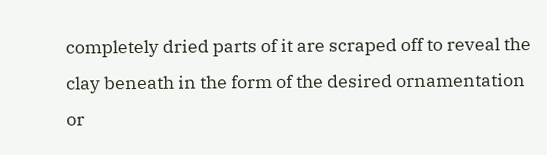completely dried parts of it are scraped off to reveal the clay beneath in the form of the desired ornamentation or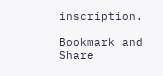inscription.

Bookmark and Share